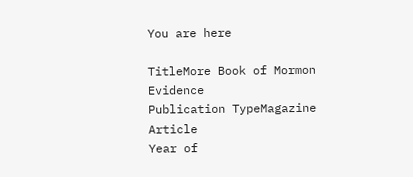You are here

TitleMore Book of Mormon Evidence
Publication TypeMagazine Article
Year of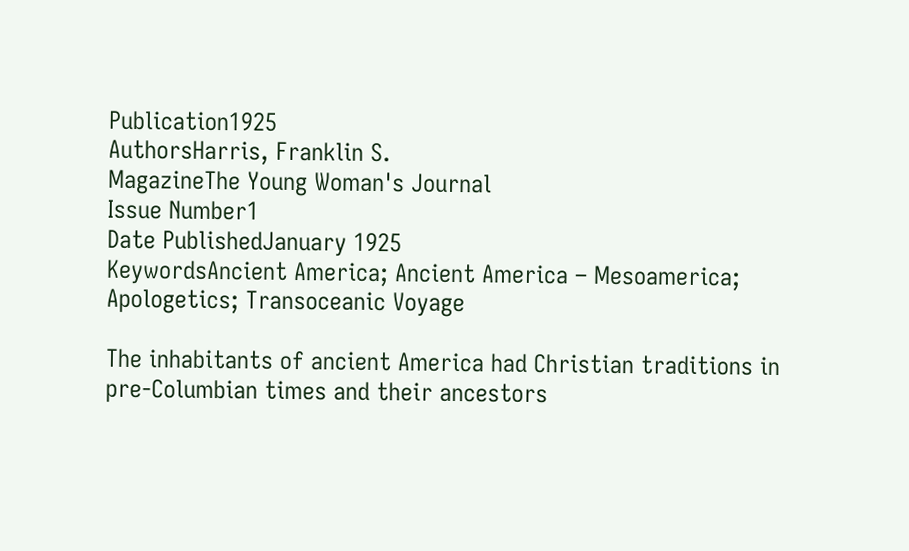Publication1925
AuthorsHarris, Franklin S.
MagazineThe Young Woman's Journal
Issue Number1
Date PublishedJanuary 1925
KeywordsAncient America; Ancient America – Mesoamerica; Apologetics; Transoceanic Voyage

The inhabitants of ancient America had Christian traditions in pre-Columbian times and their ancestors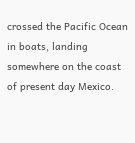crossed the Pacific Ocean in boats, landing somewhere on the coast of present day Mexico.